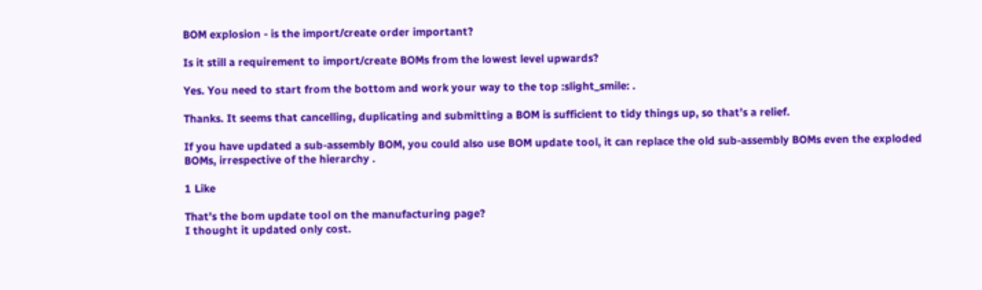BOM explosion - is the import/create order important?

Is it still a requirement to import/create BOMs from the lowest level upwards?

Yes. You need to start from the bottom and work your way to the top :slight_smile: .

Thanks. It seems that cancelling, duplicating and submitting a BOM is sufficient to tidy things up, so that’s a relief.

If you have updated a sub-assembly BOM, you could also use BOM update tool, it can replace the old sub-assembly BOMs even the exploded BOMs, irrespective of the hierarchy .

1 Like

That’s the bom update tool on the manufacturing page?
I thought it updated only cost.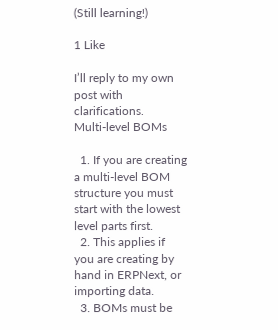(Still learning!)

1 Like

I’ll reply to my own post with clarifications.
Multi-level BOMs

  1. If you are creating a multi-level BOM structure you must start with the lowest level parts first.
  2. This applies if you are creating by hand in ERPNext, or importing data.
  3. BOMs must be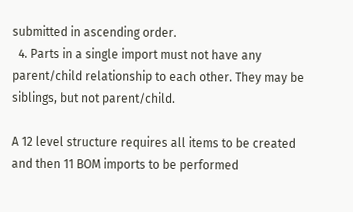submitted in ascending order.
  4. Parts in a single import must not have any parent/child relationship to each other. They may be siblings, but not parent/child.

A 12 level structure requires all items to be created and then 11 BOM imports to be performed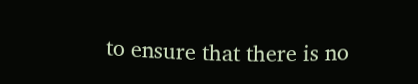to ensure that there is no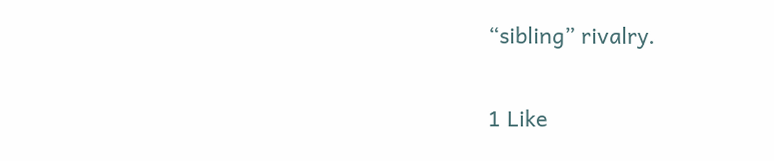“sibling” rivalry.

1 Like